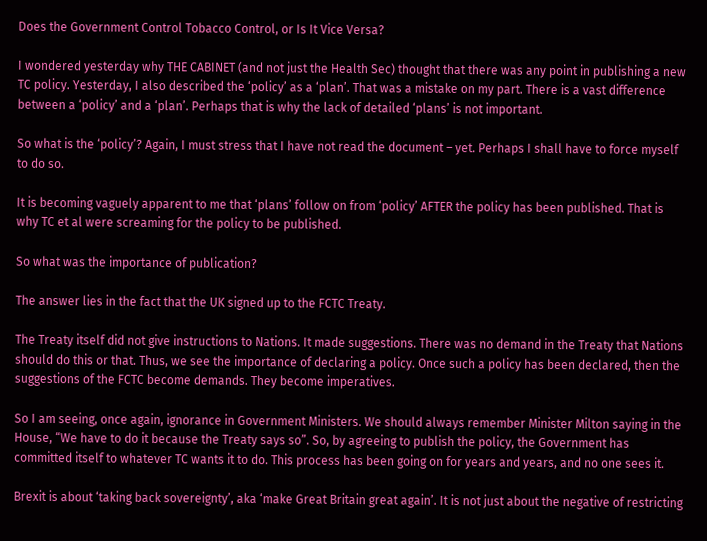Does the Government Control Tobacco Control, or Is It Vice Versa?

I wondered yesterday why THE CABINET (and not just the Health Sec) thought that there was any point in publishing a new TC policy. Yesterday, I also described the ‘policy’ as a ‘plan’. That was a mistake on my part. There is a vast difference between a ‘policy’ and a ‘plan’. Perhaps that is why the lack of detailed ‘plans’ is not important.

So what is the ‘policy’? Again, I must stress that I have not read the document – yet. Perhaps I shall have to force myself to do so.

It is becoming vaguely apparent to me that ‘plans’ follow on from ‘policy’ AFTER the policy has been published. That is why TC et al were screaming for the policy to be published.

So what was the importance of publication?

The answer lies in the fact that the UK signed up to the FCTC Treaty.

The Treaty itself did not give instructions to Nations. It made suggestions. There was no demand in the Treaty that Nations should do this or that. Thus, we see the importance of declaring a policy. Once such a policy has been declared, then the suggestions of the FCTC become demands. They become imperatives.

So I am seeing, once again, ignorance in Government Ministers. We should always remember Minister Milton saying in the House, “We have to do it because the Treaty says so”. So, by agreeing to publish the policy, the Government has committed itself to whatever TC wants it to do. This process has been going on for years and years, and no one sees it.

Brexit is about ‘taking back sovereignty’, aka ‘make Great Britain great again’. It is not just about the negative of restricting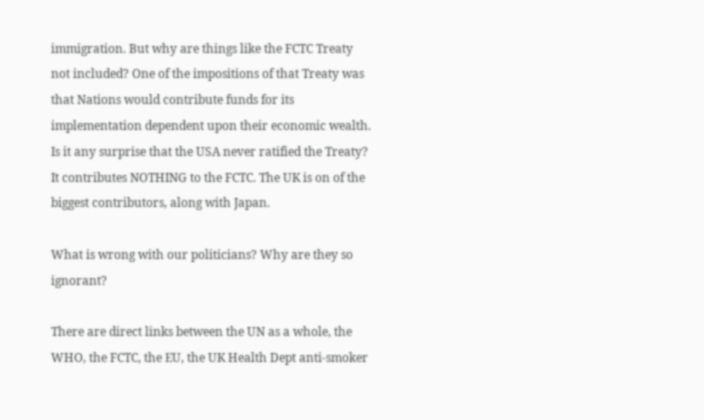immigration. But why are things like the FCTC Treaty not included? One of the impositions of that Treaty was that Nations would contribute funds for its implementation dependent upon their economic wealth. Is it any surprise that the USA never ratified the Treaty? It contributes NOTHING to the FCTC. The UK is on of the biggest contributors, along with Japan.

What is wrong with our politicians? Why are they so ignorant?

There are direct links between the UN as a whole, the WHO, the FCTC, the EU, the UK Health Dept anti-smoker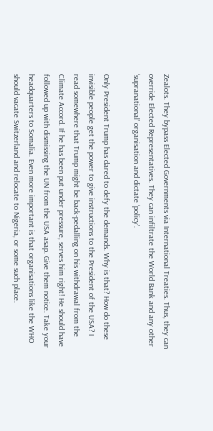Zealots. They bypass Elected Governments via International Treaties. Thus, they can override Elected Representatives. They can infiltrate the World Bank and any other ‘supranational’ organisation and dictate ‘policy’.

Only President Trump has dared to defy the demands. Why is that? How do these invisible people get the power to give instructions to the President of the USA? I read somewhere that Trump might be back-pedalling on his withdrawal from the Climate Accord. If he has been put under pressure, serves him right! He should have followed up with dismissing the UN from the USA asap. Give them notice. Take your headquarters to Somalia. Even more important is that organisations like the WHO should vacate Switzerland and relocate to Nigeria, or some such place.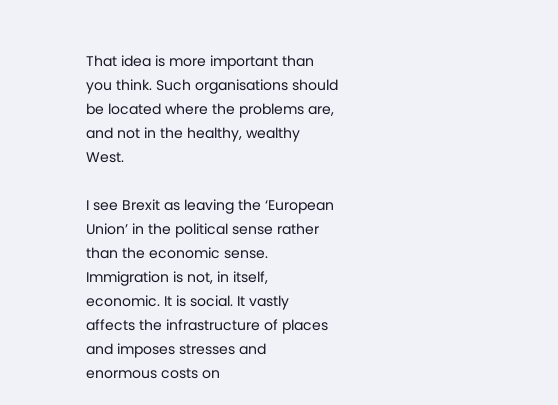That idea is more important than you think. Such organisations should be located where the problems are, and not in the healthy, wealthy West.

I see Brexit as leaving the ‘European Union’ in the political sense rather than the economic sense. Immigration is not, in itself, economic. It is social. It vastly affects the infrastructure of places and imposes stresses and enormous costs on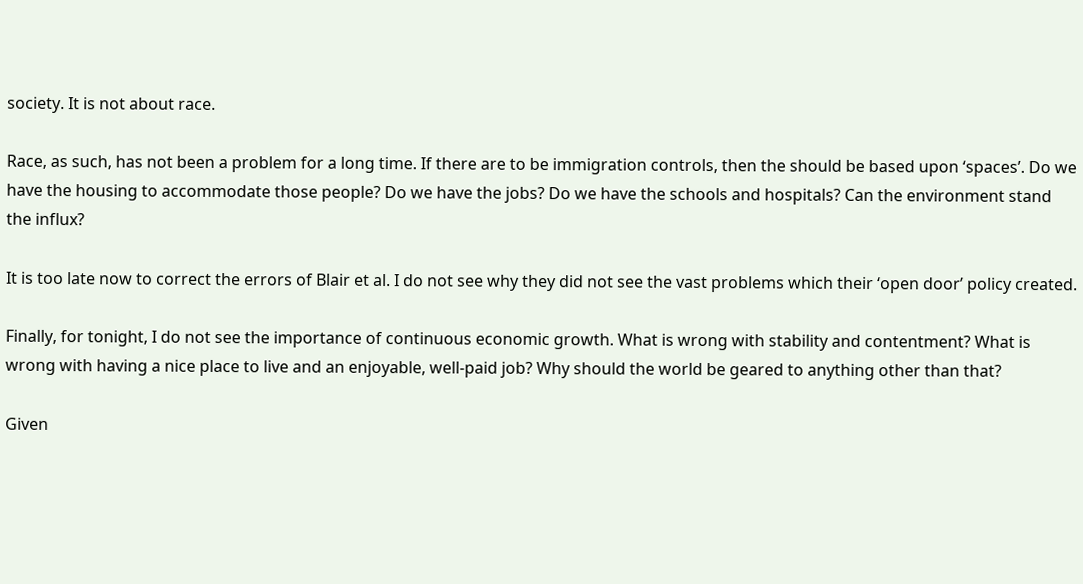society. It is not about race.

Race, as such, has not been a problem for a long time. If there are to be immigration controls, then the should be based upon ‘spaces’. Do we have the housing to accommodate those people? Do we have the jobs? Do we have the schools and hospitals? Can the environment stand the influx?

It is too late now to correct the errors of Blair et al. I do not see why they did not see the vast problems which their ‘open door’ policy created.

Finally, for tonight, I do not see the importance of continuous economic growth. What is wrong with stability and contentment? What is wrong with having a nice place to live and an enjoyable, well-paid job? Why should the world be geared to anything other than that?

Given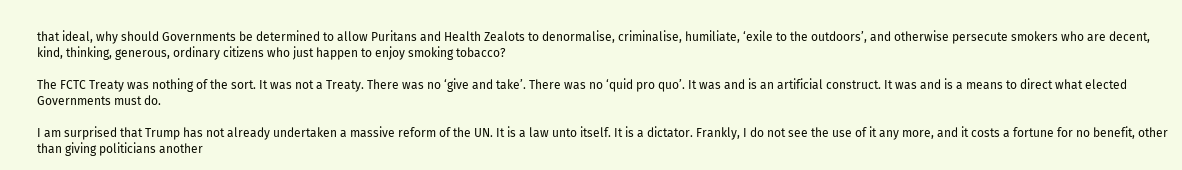that ideal, why should Governments be determined to allow Puritans and Health Zealots to denormalise, criminalise, humiliate, ‘exile to the outdoors’, and otherwise persecute smokers who are decent, kind, thinking, generous, ordinary citizens who just happen to enjoy smoking tobacco?

The FCTC Treaty was nothing of the sort. It was not a Treaty. There was no ‘give and take’. There was no ‘quid pro quo’. It was and is an artificial construct. It was and is a means to direct what elected Governments must do.

I am surprised that Trump has not already undertaken a massive reform of the UN. It is a law unto itself. It is a dictator. Frankly, I do not see the use of it any more, and it costs a fortune for no benefit, other than giving politicians another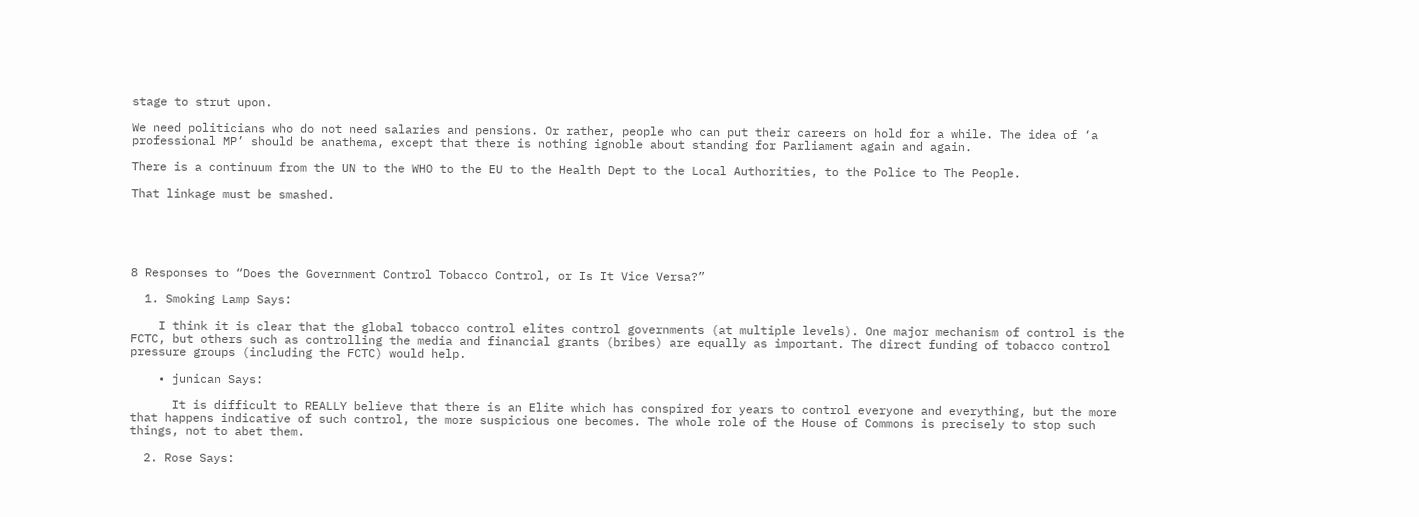stage to strut upon.

We need politicians who do not need salaries and pensions. Or rather, people who can put their careers on hold for a while. The idea of ‘a professional MP’ should be anathema, except that there is nothing ignoble about standing for Parliament again and again.

There is a continuum from the UN to the WHO to the EU to the Health Dept to the Local Authorities, to the Police to The People.

That linkage must be smashed.





8 Responses to “Does the Government Control Tobacco Control, or Is It Vice Versa?”

  1. Smoking Lamp Says:

    I think it is clear that the global tobacco control elites control governments (at multiple levels). One major mechanism of control is the FCTC, but others such as controlling the media and financial grants (bribes) are equally as important. The direct funding of tobacco control pressure groups (including the FCTC) would help.

    • junican Says:

      It is difficult to REALLY believe that there is an Elite which has conspired for years to control everyone and everything, but the more that happens indicative of such control, the more suspicious one becomes. The whole role of the House of Commons is precisely to stop such things, not to abet them.

  2. Rose Says: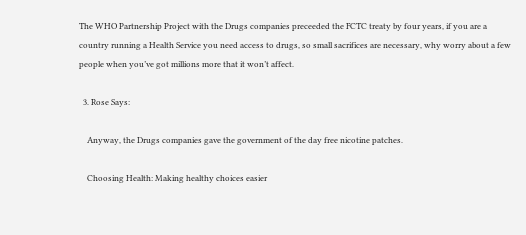The WHO Partnership Project with the Drugs companies preceeded the FCTC treaty by four years, if you are a country running a Health Service you need access to drugs, so small sacrifices are necessary, why worry about a few people when you’ve got millions more that it won’t affect.

  3. Rose Says:

    Anyway, the Drugs companies gave the government of the day free nicotine patches.

    Choosing Health: Making healthy choices easier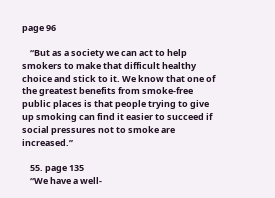page 96

    “But as a society we can act to help smokers to make that difficult healthy choice and stick to it. We know that one of the greatest benefits from smoke-free public places is that people trying to give up smoking can find it easier to succeed if social pressures not to smoke are increased.”

    55. page 135
    “We have a well-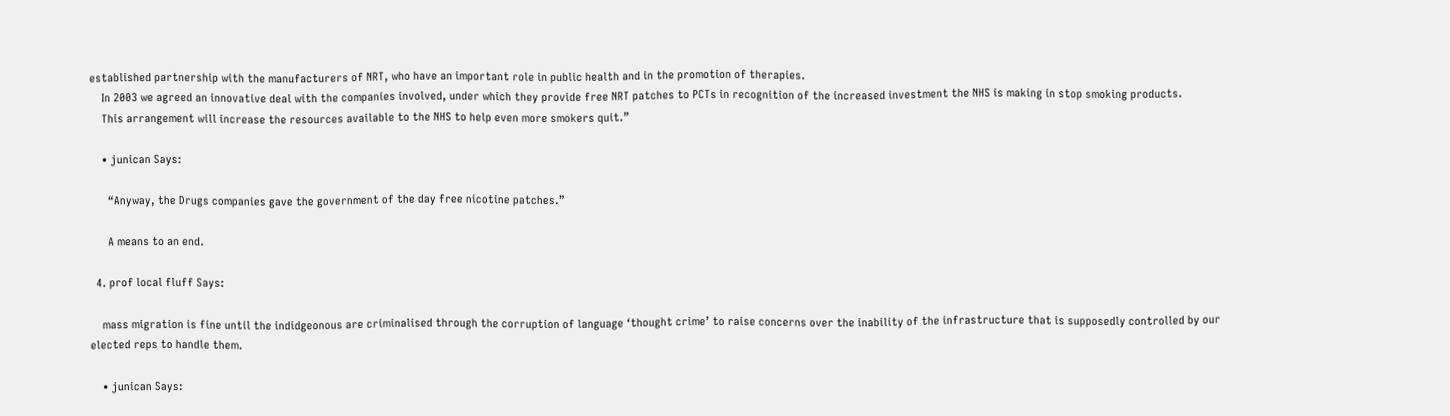established partnership with the manufacturers of NRT, who have an important role in public health and in the promotion of therapies.
    In 2003 we agreed an innovative deal with the companies involved, under which they provide free NRT patches to PCTs in recognition of the increased investment the NHS is making in stop smoking products.
    This arrangement will increase the resources available to the NHS to help even more smokers quit.”

    • junican Says:

      “Anyway, the Drugs companies gave the government of the day free nicotine patches.”

      A means to an end.

  4. prof local fluff Says:

    mass migration is fine until the indidgeonous are criminalised through the corruption of language ‘thought crime’ to raise concerns over the inability of the infrastructure that is supposedly controlled by our elected reps to handle them.

    • junican Says: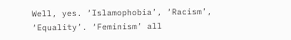Well, yes. ‘Islamophobia’, ‘Racism’, ‘Equality’. ‘Feminism’ all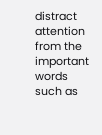distract attention from the important words such as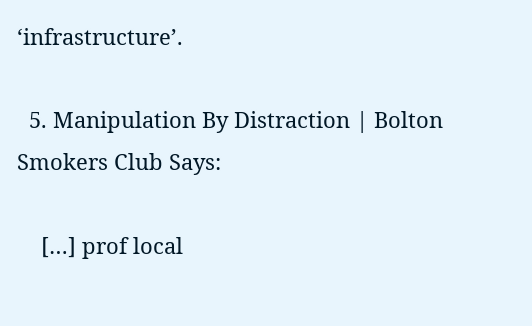‘infrastructure’.

  5. Manipulation By Distraction | Bolton Smokers Club Says:

    […] prof local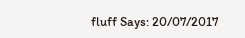fluff Says: 20/07/2017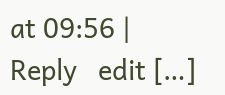at 09:56 | Reply   edit […]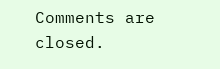Comments are closed.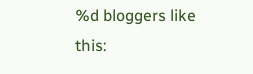%d bloggers like this: